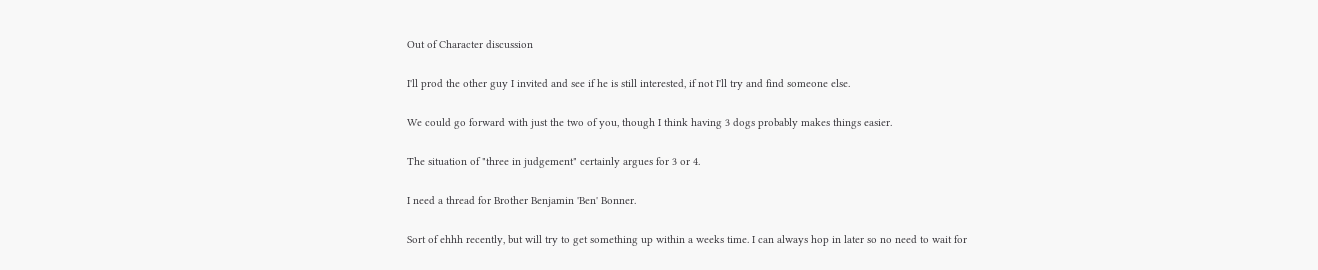Out of Character discussion

I'll prod the other guy I invited and see if he is still interested, if not I'll try and find someone else.

We could go forward with just the two of you, though I think having 3 dogs probably makes things easier.

The situation of "three in judgement" certainly argues for 3 or 4.

I need a thread for Brother Benjamin 'Ben' Bonner.

Sort of ehhh recently, but will try to get something up within a weeks time. I can always hop in later so no need to wait for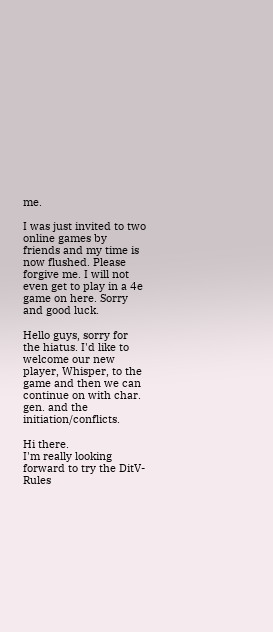me.

I was just invited to two online games by friends and my time is now flushed. Please forgive me. I will not even get to play in a 4e game on here. Sorry and good luck.

Hello guys, sorry for the hiatus. I'd like to welcome our new player, Whisper, to the game and then we can continue on with char. gen. and the initiation/conflicts.

Hi there.
I'm really looking forward to try the DitV-Rules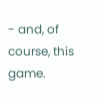- and, of course, this game.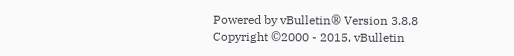Powered by vBulletin® Version 3.8.8
Copyright ©2000 - 2015, vBulletin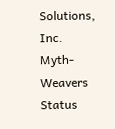Solutions, Inc.
Myth-Weavers Status